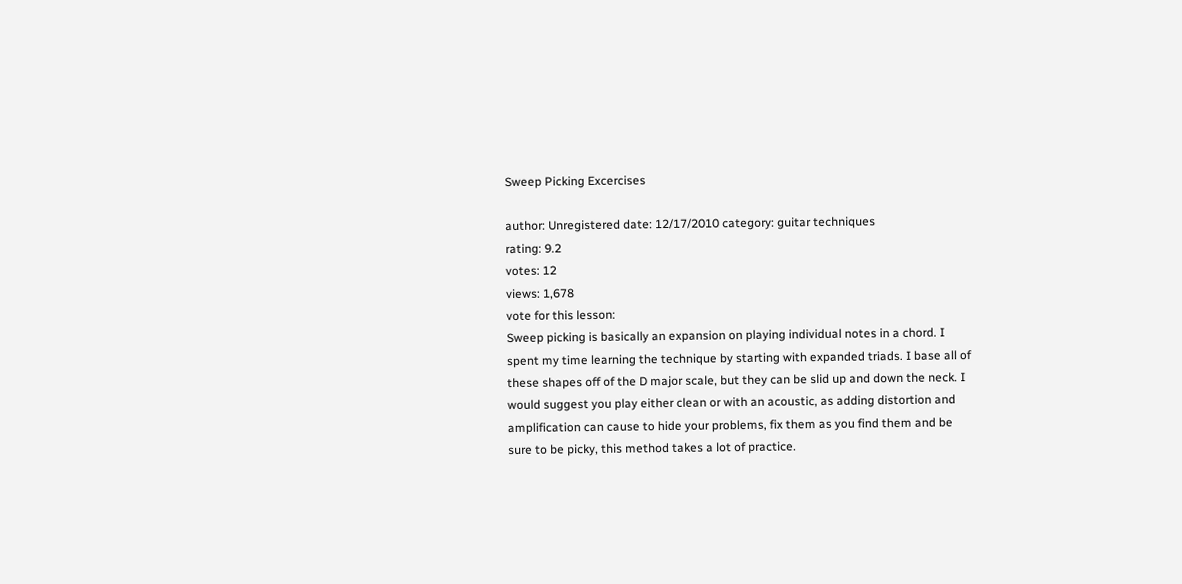Sweep Picking Excercises

author: Unregistered date: 12/17/2010 category: guitar techniques
rating: 9.2
votes: 12
views: 1,678
vote for this lesson:
Sweep picking is basically an expansion on playing individual notes in a chord. I spent my time learning the technique by starting with expanded triads. I base all of these shapes off of the D major scale, but they can be slid up and down the neck. I would suggest you play either clean or with an acoustic, as adding distortion and amplification can cause to hide your problems, fix them as you find them and be sure to be picky, this method takes a lot of practice.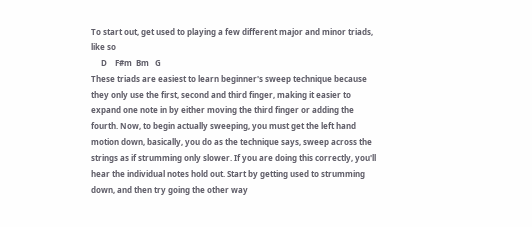To start out, get used to playing a few different major and minor triads, like so
     D    F#m  Bm   G
These triads are easiest to learn beginner's sweep technique because they only use the first, second and third finger, making it easier to expand one note in by either moving the third finger or adding the fourth. Now, to begin actually sweeping, you must get the left hand motion down, basically, you do as the technique says, sweep across the strings as if strumming only slower. If you are doing this correctly, you'll hear the individual notes hold out. Start by getting used to strumming down, and then try going the other way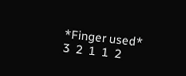*Finger used*    3  2  1  1  2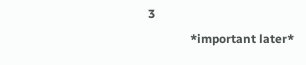3
              *important later*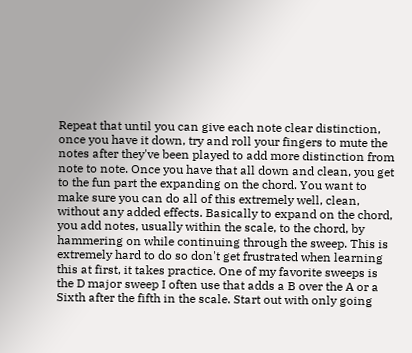Repeat that until you can give each note clear distinction, once you have it down, try and roll your fingers to mute the notes after they've been played to add more distinction from note to note. Once you have that all down and clean, you get to the fun part the expanding on the chord. You want to make sure you can do all of this extremely well, clean, without any added effects. Basically to expand on the chord, you add notes, usually within the scale, to the chord, by hammering on while continuing through the sweep. This is extremely hard to do so don't get frustrated when learning this at first, it takes practice. One of my favorite sweeps is the D major sweep I often use that adds a B over the A or a Sixth after the fifth in the scale. Start out with only going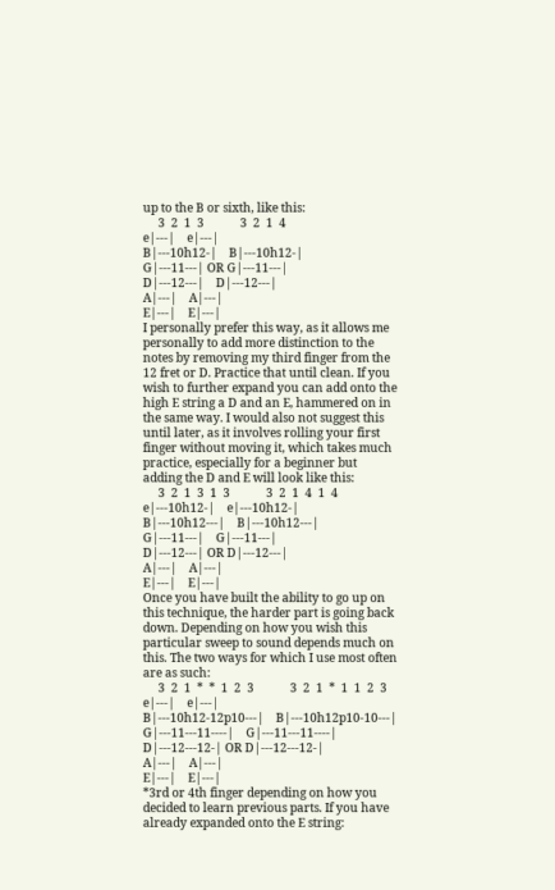up to the B or sixth, like this:
     3  2  1  3            3  2  1  4
e|---|    e|---|
B|---10h12-|    B|---10h12-|
G|---11---| OR G|---11---|
D|---12---|    D|---12---|
A|---|    A|---|
E|---|    E|---|
I personally prefer this way, as it allows me personally to add more distinction to the notes by removing my third finger from the 12 fret or D. Practice that until clean. If you wish to further expand you can add onto the high E string a D and an E, hammered on in the same way. I would also not suggest this until later, as it involves rolling your first finger without moving it, which takes much practice, especially for a beginner but adding the D and E will look like this:
     3  2  1  3  1  3            3  2  1  4  1  4
e|---10h12-|    e|---10h12-|
B|---10h12---|    B|---10h12---|
G|---11---|    G|---11---|
D|---12---| OR D|---12---|
A|---|    A|---|
E|---|    E|---|
Once you have built the ability to go up on this technique, the harder part is going back down. Depending on how you wish this particular sweep to sound depends much on this. The two ways for which I use most often are as such:
     3  2  1  *  *  1  2  3            3  2  1  *  1  1  2  3
e|---|    e|---|
B|---10h12-12p10---|    B|---10h12p10-10---|
G|---11---11----|    G|---11---11----|
D|---12---12-| OR D|---12---12-|
A|---|    A|---|
E|---|    E|---|
*3rd or 4th finger depending on how you decided to learn previous parts. If you have already expanded onto the E string: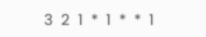3  2  1  *  1  *  *  1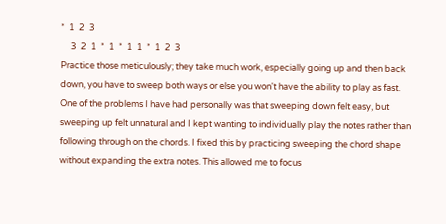*  1  2  3
     3  2  1  *  1  *  1  1  *  1  2  3
Practice those meticulously; they take much work, especially going up and then back down, you have to sweep both ways or else you won't have the ability to play as fast. One of the problems I have had personally was that sweeping down felt easy, but sweeping up felt unnatural and I kept wanting to individually play the notes rather than following through on the chords. I fixed this by practicing sweeping the chord shape without expanding the extra notes. This allowed me to focus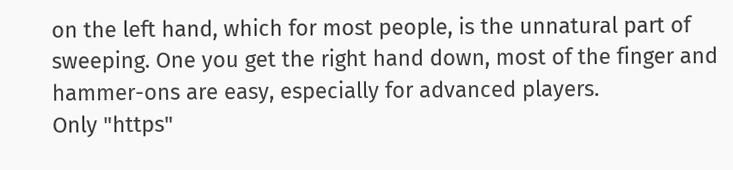on the left hand, which for most people, is the unnatural part of sweeping. One you get the right hand down, most of the finger and hammer-ons are easy, especially for advanced players.
Only "https"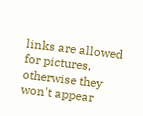links are allowed for pictures,
otherwise they won't appear